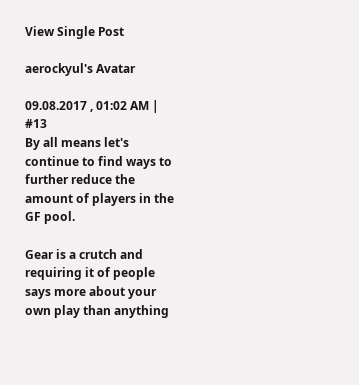View Single Post

aerockyul's Avatar

09.08.2017 , 01:02 AM | #13
By all means let's continue to find ways to further reduce the amount of players in the GF pool.

Gear is a crutch and requiring it of people says more about your own play than anything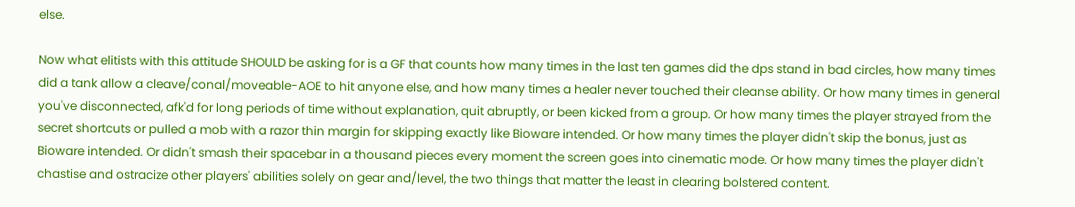else.

Now what elitists with this attitude SHOULD be asking for is a GF that counts how many times in the last ten games did the dps stand in bad circles, how many times did a tank allow a cleave/conal/moveable-AOE to hit anyone else, and how many times a healer never touched their cleanse ability. Or how many times in general you've disconnected, afk'd for long periods of time without explanation, quit abruptly, or been kicked from a group. Or how many times the player strayed from the secret shortcuts or pulled a mob with a razor thin margin for skipping exactly like Bioware intended. Or how many times the player didn't skip the bonus, just as Bioware intended. Or didn't smash their spacebar in a thousand pieces every moment the screen goes into cinematic mode. Or how many times the player didn't chastise and ostracize other players' abilities solely on gear and/level, the two things that matter the least in clearing bolstered content.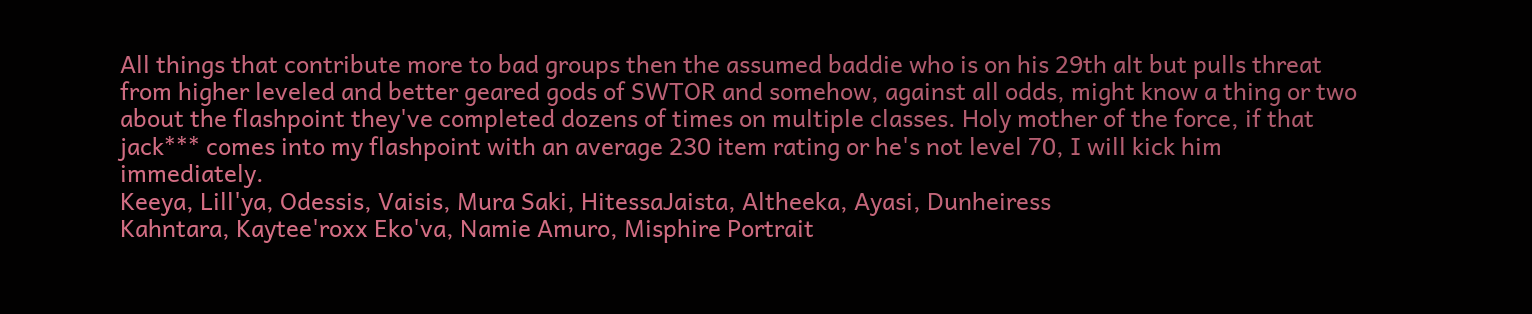All things that contribute more to bad groups then the assumed baddie who is on his 29th alt but pulls threat from higher leveled and better geared gods of SWTOR and somehow, against all odds, might know a thing or two about the flashpoint they've completed dozens of times on multiple classes. Holy mother of the force, if that jack*** comes into my flashpoint with an average 230 item rating or he's not level 70, I will kick him immediately.
Keeya, Lill'ya, Odessis, Vaisis, Mura Saki, HitessaJaista, Altheeka, Ayasi, Dunheiress
Kahntara, Kaytee'roxx Eko'va, Namie Amuro, Misphire Portrait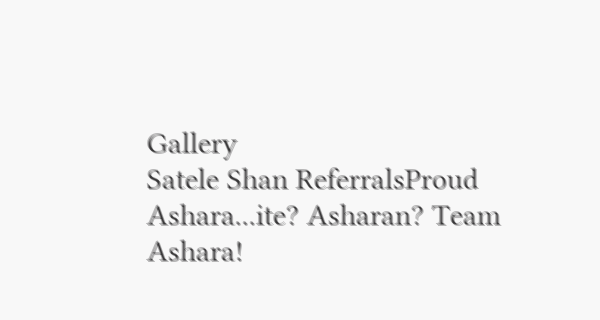Gallery
Satele Shan ReferralsProud Ashara...ite? Asharan? Team Ashara!